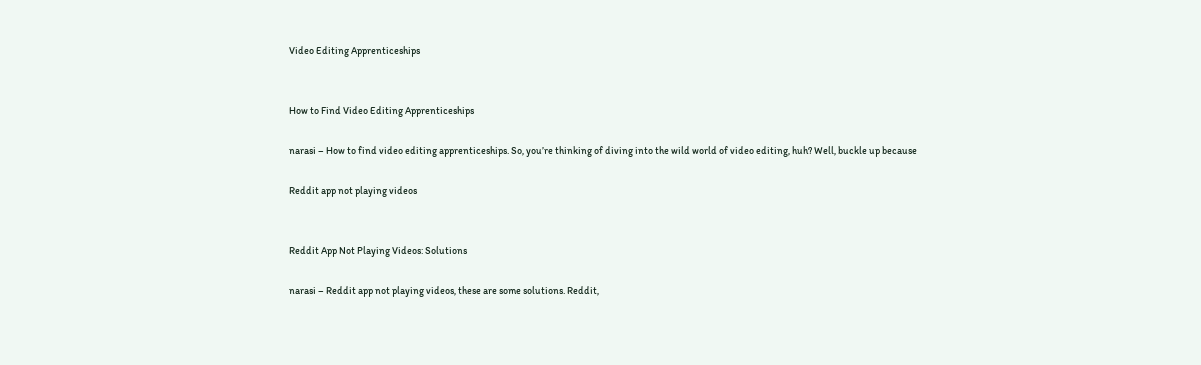Video Editing Apprenticeships


How to Find Video Editing Apprenticeships

narasi – How to find video editing apprenticeships. So, you’re thinking of diving into the wild world of video editing, huh? Well, buckle up because

Reddit app not playing videos


Reddit App Not Playing Videos: Solutions

narasi – Reddit app not playing videos, these are some solutions. Reddit,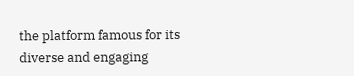the platform famous for its diverse and engaging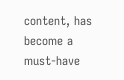content, has become a must-have